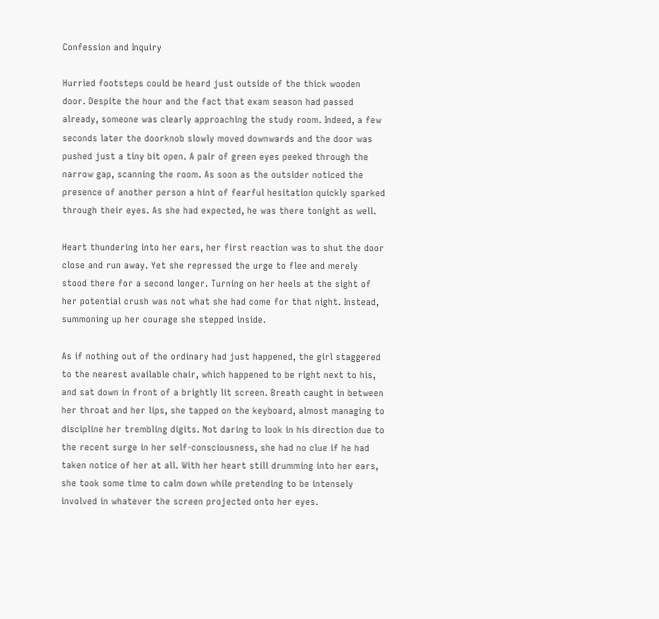Confession and Inquiry

Hurried footsteps could be heard just outside of the thick wooden door. Despite the hour and the fact that exam season had passed already, someone was clearly approaching the study room. Indeed, a few seconds later the doorknob slowly moved downwards and the door was pushed just a tiny bit open. A pair of green eyes peeked through the narrow gap, scanning the room. As soon as the outsider noticed the presence of another person a hint of fearful hesitation quickly sparked through their eyes. As she had expected, he was there tonight as well.

Heart thundering into her ears, her first reaction was to shut the door close and run away. Yet she repressed the urge to flee and merely stood there for a second longer. Turning on her heels at the sight of her potential crush was not what she had come for that night. Instead, summoning up her courage she stepped inside.

As if nothing out of the ordinary had just happened, the girl staggered to the nearest available chair, which happened to be right next to his, and sat down in front of a brightly lit screen. Breath caught in between her throat and her lips, she tapped on the keyboard, almost managing to discipline her trembling digits. Not daring to look in his direction due to the recent surge in her self-consciousness, she had no clue if he had taken notice of her at all. With her heart still drumming into her ears, she took some time to calm down while pretending to be intensely involved in whatever the screen projected onto her eyes.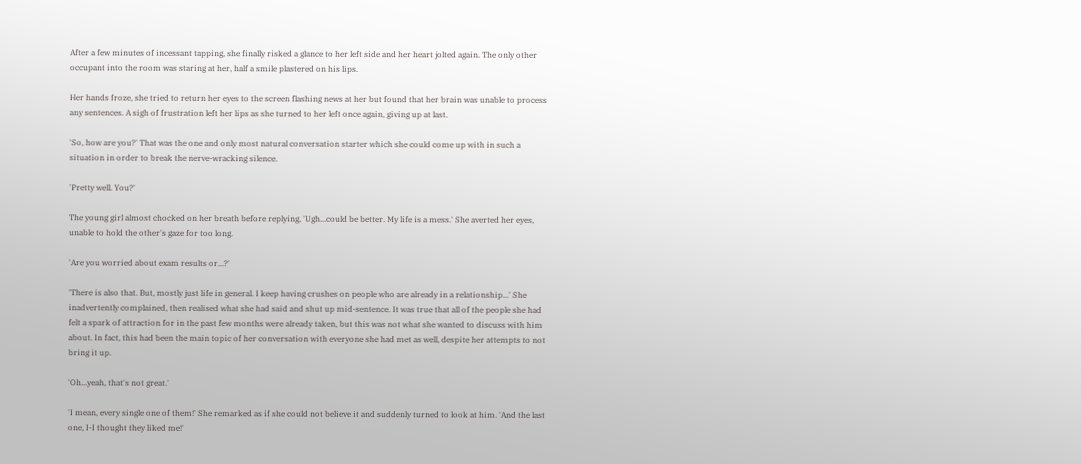After a few minutes of incessant tapping, she finally risked a glance to her left side and her heart jolted again. The only other occupant into the room was staring at her, half a smile plastered on his lips.

Her hands froze, she tried to return her eyes to the screen flashing news at her but found that her brain was unable to process any sentences. A sigh of frustration left her lips as she turned to her left once again, giving up at last.

'So, how are you?' That was the one and only most natural conversation starter which she could come up with in such a situation in order to break the nerve-wracking silence.

'Pretty well. You?'

The young girl almost chocked on her breath before replying, 'Ugh...could be better. My life is a mess.' She averted her eyes, unable to hold the other's gaze for too long.

'Are you worried about exam results or...?'

'There is also that. But, mostly just life in general. I keep having crushes on people who are already in a relationship...' She inadvertently complained, then realised what she had said and shut up mid-sentence. It was true that all of the people she had felt a spark of attraction for in the past few months were already taken, but this was not what she wanted to discuss with him about. In fact, this had been the main topic of her conversation with everyone she had met as well, despite her attempts to not bring it up.

'Oh...yeah, that's not great.'

'I mean, every single one of them!' She remarked as if she could not believe it and suddenly turned to look at him. 'And the last one, I-I thought they liked me!'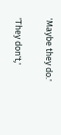'Maybe they do.'

'They don't,'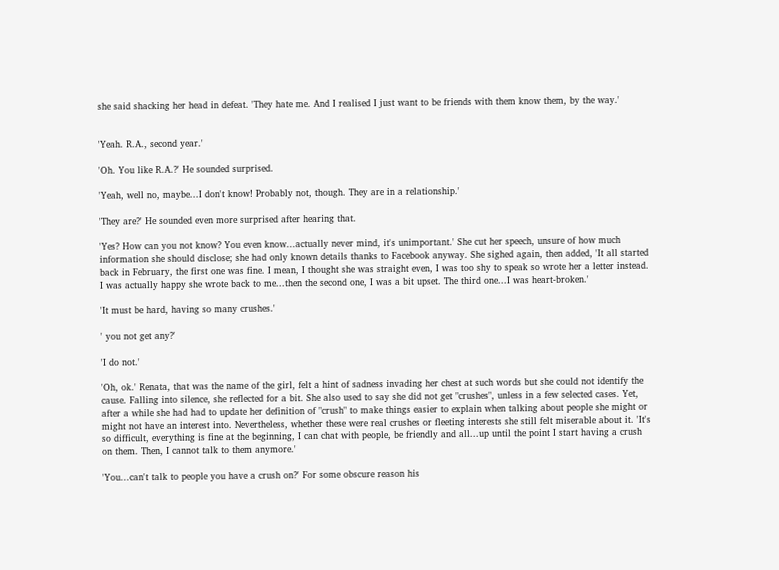she said shacking her head in defeat. 'They hate me. And I realised I just want to be friends with them know them, by the way.'


'Yeah. R.A., second year.'

'Oh. You like R.A.?' He sounded surprised.

'Yeah, well no, maybe...I don't know! Probably not, though. They are in a relationship.'

'They are?' He sounded even more surprised after hearing that.

'Yes? How can you not know? You even know...actually never mind, it's unimportant.' She cut her speech, unsure of how much information she should disclose; she had only known details thanks to Facebook anyway. She sighed again, then added, 'It all started back in February, the first one was fine. I mean, I thought she was straight even, I was too shy to speak so wrote her a letter instead. I was actually happy she wrote back to me...then the second one, I was a bit upset. The third one...I was heart-broken.'

'It must be hard, having so many crushes.'

' you not get any?'

'I do not.'

'Oh, ok.' Renata, that was the name of the girl, felt a hint of sadness invading her chest at such words but she could not identify the cause. Falling into silence, she reflected for a bit. She also used to say she did not get "crushes", unless in a few selected cases. Yet, after a while she had had to update her definition of "crush" to make things easier to explain when talking about people she might or might not have an interest into. Nevertheless, whether these were real crushes or fleeting interests she still felt miserable about it. 'It's so difficult, everything is fine at the beginning, I can chat with people, be friendly and all...up until the point I start having a crush on them. Then, I cannot talk to them anymore.'

'You...can't talk to people you have a crush on?' For some obscure reason his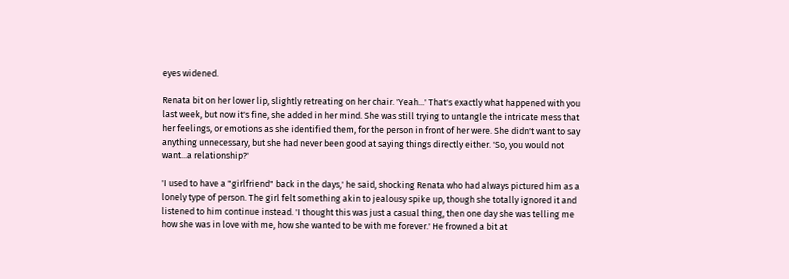eyes widened.

Renata bit on her lower lip, slightly retreating on her chair. 'Yeah...' That's exactly what happened with you last week, but now it's fine, she added in her mind. She was still trying to untangle the intricate mess that her feelings, or emotions as she identified them, for the person in front of her were. She didn't want to say anything unnecessary, but she had never been good at saying things directly either. 'So, you would not want...a relationship?'

'I used to have a "girlfriend" back in the days,' he said, shocking Renata who had always pictured him as a lonely type of person. The girl felt something akin to jealousy spike up, though she totally ignored it and listened to him continue instead. 'I thought this was just a casual thing, then one day she was telling me how she was in love with me, how she wanted to be with me forever.' He frowned a bit at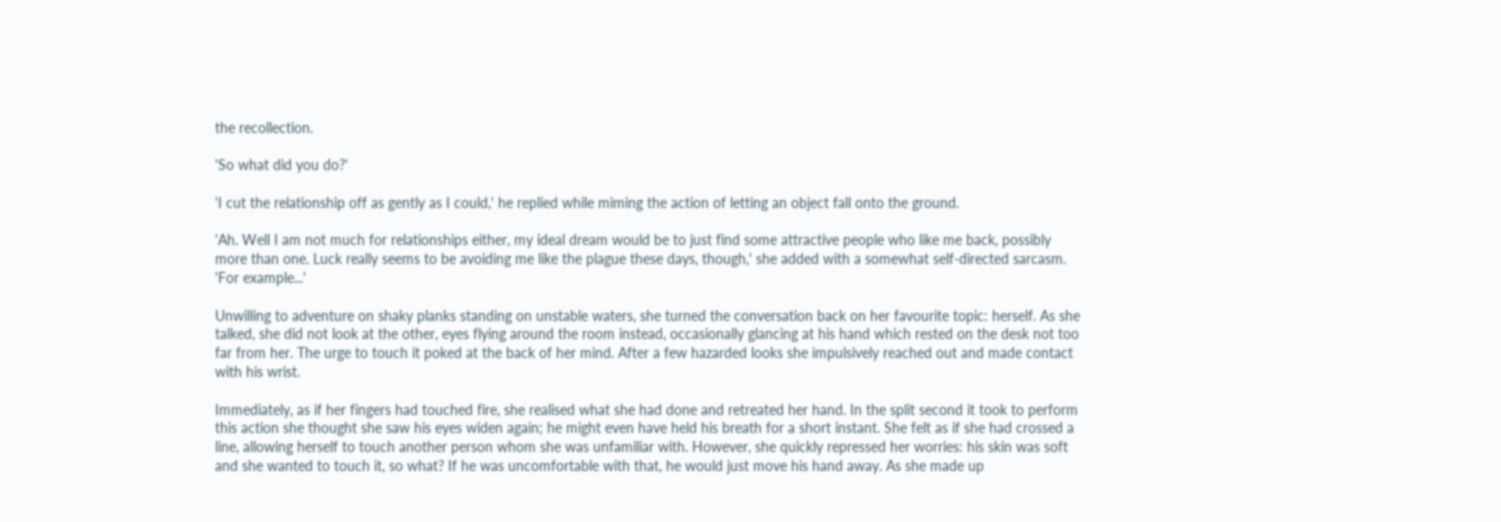the recollection.

'So what did you do?'

'I cut the relationship off as gently as I could,' he replied while miming the action of letting an object fall onto the ground.

'Ah. Well I am not much for relationships either, my ideal dream would be to just find some attractive people who like me back, possibly more than one. Luck really seems to be avoiding me like the plague these days, though,' she added with a somewhat self-directed sarcasm. 'For example...'

Unwilling to adventure on shaky planks standing on unstable waters, she turned the conversation back on her favourite topic: herself. As she talked, she did not look at the other, eyes flying around the room instead, occasionally glancing at his hand which rested on the desk not too far from her. The urge to touch it poked at the back of her mind. After a few hazarded looks she impulsively reached out and made contact with his wrist.

Immediately, as if her fingers had touched fire, she realised what she had done and retreated her hand. In the split second it took to perform this action she thought she saw his eyes widen again; he might even have held his breath for a short instant. She felt as if she had crossed a line, allowing herself to touch another person whom she was unfamiliar with. However, she quickly repressed her worries: his skin was soft and she wanted to touch it, so what? If he was uncomfortable with that, he would just move his hand away. As she made up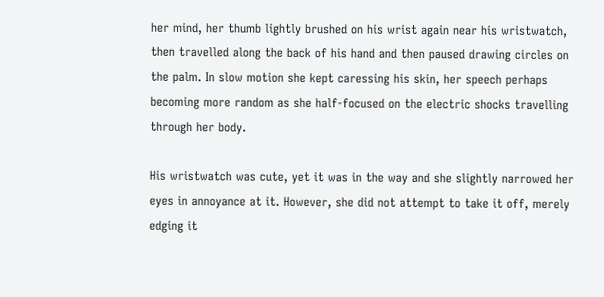her mind, her thumb lightly brushed on his wrist again near his wristwatch, then travelled along the back of his hand and then paused drawing circles on the palm. In slow motion she kept caressing his skin, her speech perhaps becoming more random as she half-focused on the electric shocks travelling through her body.

His wristwatch was cute, yet it was in the way and she slightly narrowed her eyes in annoyance at it. However, she did not attempt to take it off, merely edging it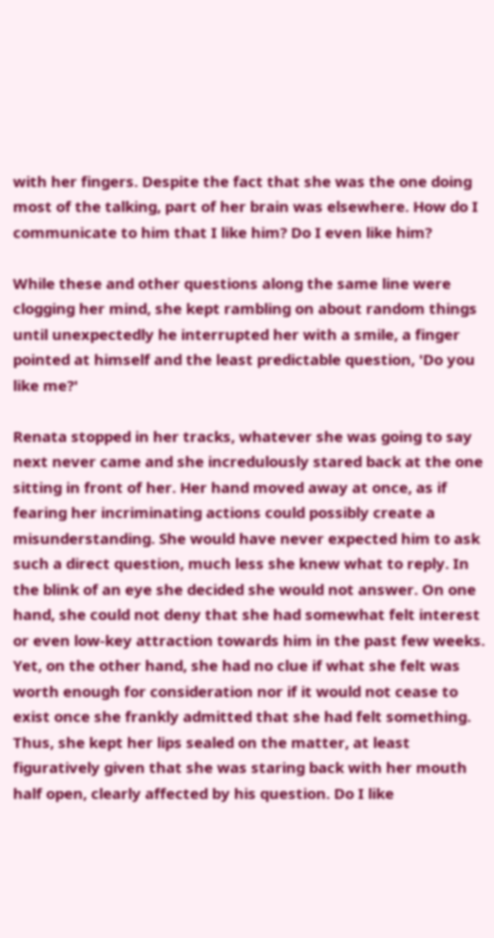with her fingers. Despite the fact that she was the one doing most of the talking, part of her brain was elsewhere. How do I communicate to him that I like him? Do I even like him?

While these and other questions along the same line were clogging her mind, she kept rambling on about random things until unexpectedly he interrupted her with a smile, a finger pointed at himself and the least predictable question, 'Do you like me?'

Renata stopped in her tracks, whatever she was going to say next never came and she incredulously stared back at the one sitting in front of her. Her hand moved away at once, as if fearing her incriminating actions could possibly create a misunderstanding. She would have never expected him to ask such a direct question, much less she knew what to reply. In the blink of an eye she decided she would not answer. On one hand, she could not deny that she had somewhat felt interest or even low-key attraction towards him in the past few weeks. Yet, on the other hand, she had no clue if what she felt was worth enough for consideration nor if it would not cease to exist once she frankly admitted that she had felt something. Thus, she kept her lips sealed on the matter, at least figuratively given that she was staring back with her mouth half open, clearly affected by his question. Do I like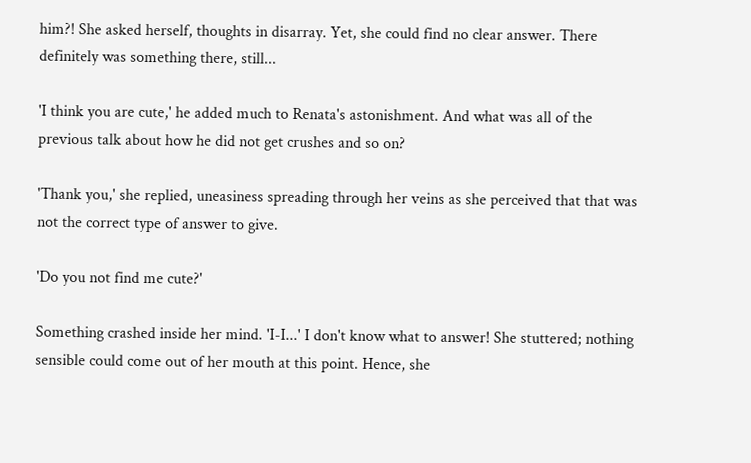him?! She asked herself, thoughts in disarray. Yet, she could find no clear answer. There definitely was something there, still...

'I think you are cute,' he added much to Renata's astonishment. And what was all of the previous talk about how he did not get crushes and so on?

'Thank you,' she replied, uneasiness spreading through her veins as she perceived that that was not the correct type of answer to give.

'Do you not find me cute?'

Something crashed inside her mind. 'I-I...' I don't know what to answer! She stuttered; nothing sensible could come out of her mouth at this point. Hence, she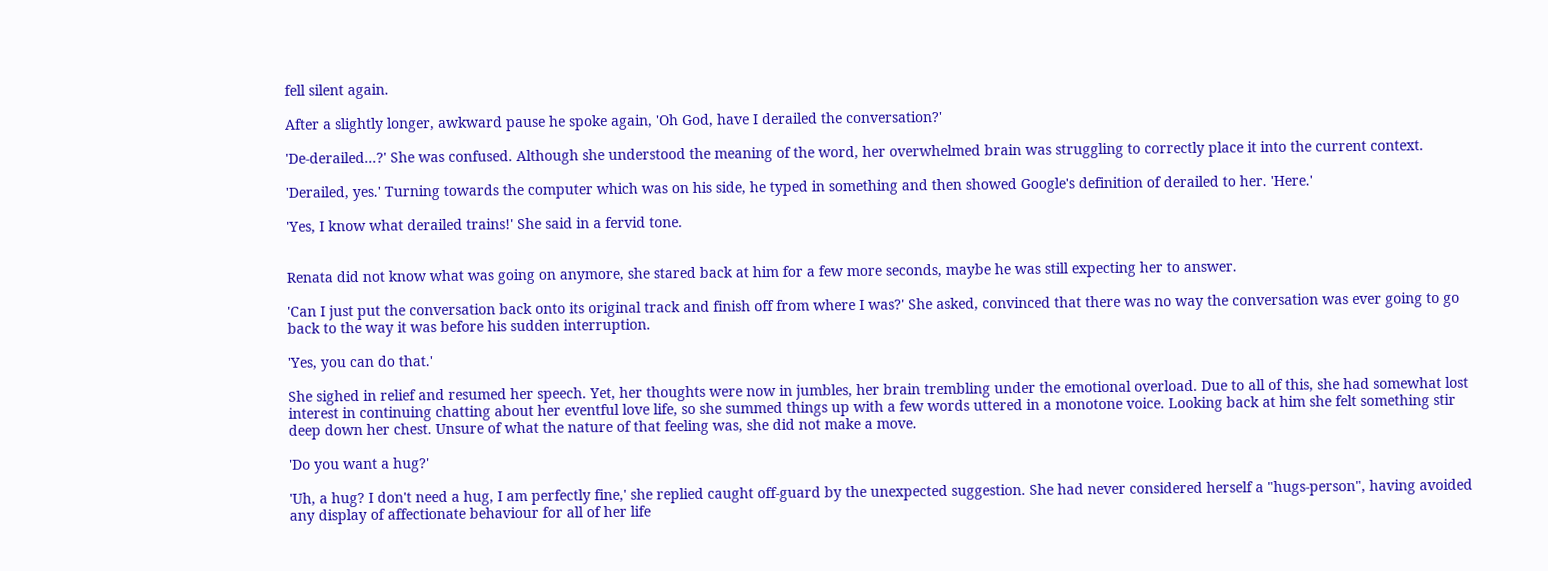fell silent again.

After a slightly longer, awkward pause he spoke again, 'Oh God, have I derailed the conversation?'

'De-derailed...?' She was confused. Although she understood the meaning of the word, her overwhelmed brain was struggling to correctly place it into the current context.

'Derailed, yes.' Turning towards the computer which was on his side, he typed in something and then showed Google's definition of derailed to her. 'Here.'

'Yes, I know what derailed trains!' She said in a fervid tone.


Renata did not know what was going on anymore, she stared back at him for a few more seconds, maybe he was still expecting her to answer.

'Can I just put the conversation back onto its original track and finish off from where I was?' She asked, convinced that there was no way the conversation was ever going to go back to the way it was before his sudden interruption.

'Yes, you can do that.'

She sighed in relief and resumed her speech. Yet, her thoughts were now in jumbles, her brain trembling under the emotional overload. Due to all of this, she had somewhat lost interest in continuing chatting about her eventful love life, so she summed things up with a few words uttered in a monotone voice. Looking back at him she felt something stir deep down her chest. Unsure of what the nature of that feeling was, she did not make a move.

'Do you want a hug?'

'Uh, a hug? I don't need a hug, I am perfectly fine,' she replied caught off-guard by the unexpected suggestion. She had never considered herself a "hugs-person", having avoided any display of affectionate behaviour for all of her life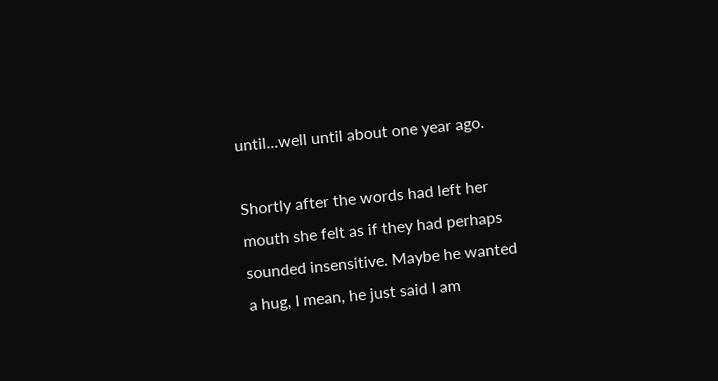until...well until about one year ago.

Shortly after the words had left her mouth she felt as if they had perhaps sounded insensitive. Maybe he wanted a hug, I mean, he just said I am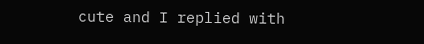cute and I replied with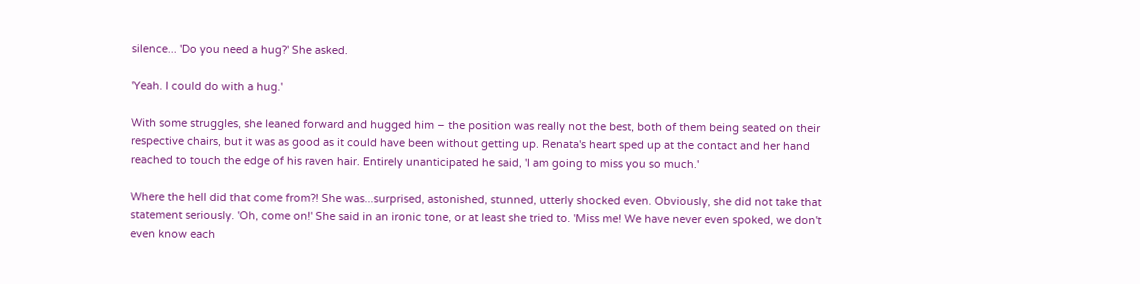silence... 'Do you need a hug?' She asked.

'Yeah. I could do with a hug.'

With some struggles, she leaned forward and hugged him – the position was really not the best, both of them being seated on their respective chairs, but it was as good as it could have been without getting up. Renata's heart sped up at the contact and her hand reached to touch the edge of his raven hair. Entirely unanticipated he said, 'I am going to miss you so much.'

Where the hell did that come from?! She was...surprised, astonished, stunned, utterly shocked even. Obviously, she did not take that statement seriously. 'Oh, come on!' She said in an ironic tone, or at least she tried to. 'Miss me! We have never even spoked, we don't even know each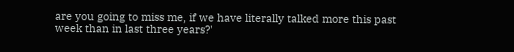are you going to miss me, if we have literally talked more this past week than in last three years?'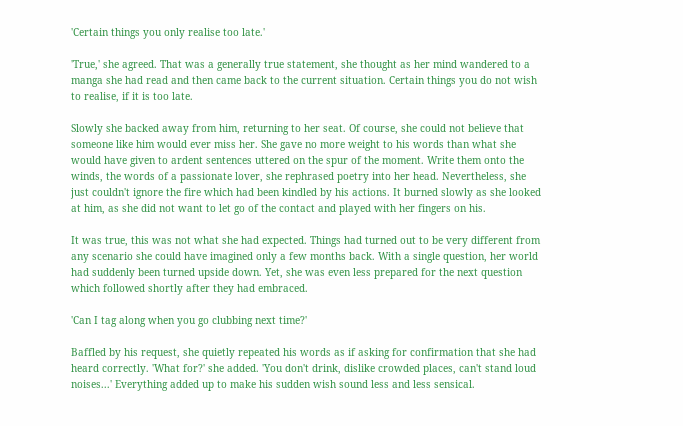'Certain things you only realise too late.'

'True,' she agreed. That was a generally true statement, she thought as her mind wandered to a manga she had read and then came back to the current situation. Certain things you do not wish to realise, if it is too late.

Slowly she backed away from him, returning to her seat. Of course, she could not believe that someone like him would ever miss her. She gave no more weight to his words than what she would have given to ardent sentences uttered on the spur of the moment. Write them onto the winds, the words of a passionate lover, she rephrased poetry into her head. Nevertheless, she just couldn't ignore the fire which had been kindled by his actions. It burned slowly as she looked at him, as she did not want to let go of the contact and played with her fingers on his.

It was true, this was not what she had expected. Things had turned out to be very different from any scenario she could have imagined only a few months back. With a single question, her world had suddenly been turned upside down. Yet, she was even less prepared for the next question which followed shortly after they had embraced.

'Can I tag along when you go clubbing next time?'

Baffled by his request, she quietly repeated his words as if asking for confirmation that she had heard correctly. 'What for?' she added. 'You don't drink, dislike crowded places, can't stand loud noises...' Everything added up to make his sudden wish sound less and less sensical.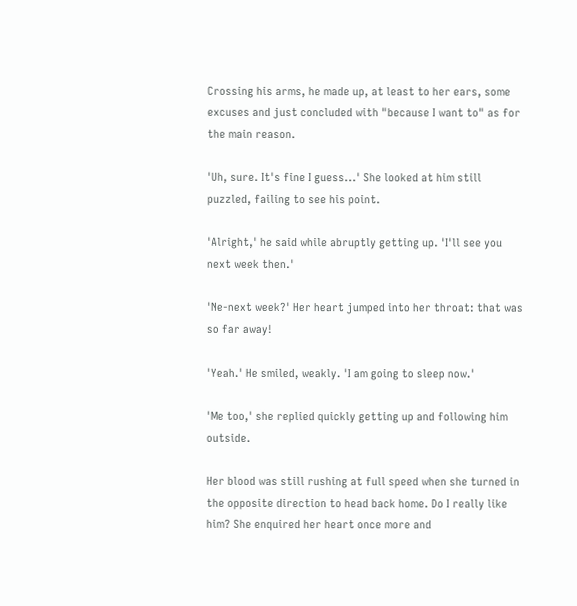Crossing his arms, he made up, at least to her ears, some excuses and just concluded with "because I want to" as for the main reason.

'Uh, sure. It's fine I guess...' She looked at him still puzzled, failing to see his point.

'Alright,' he said while abruptly getting up. 'I'll see you next week then.'

'Ne-next week?' Her heart jumped into her throat: that was so far away!

'Yeah.' He smiled, weakly. 'I am going to sleep now.'

'Me too,' she replied quickly getting up and following him outside.

Her blood was still rushing at full speed when she turned in the opposite direction to head back home. Do I really like him? She enquired her heart once more and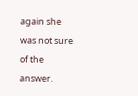again she was not sure of the answer.